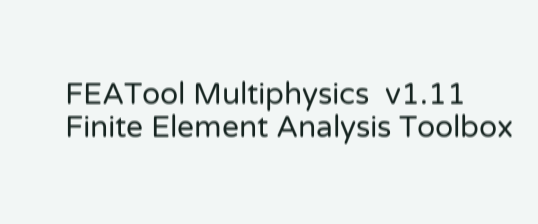FEATool Multiphysics  v1.11
Finite Element Analysis Toolbox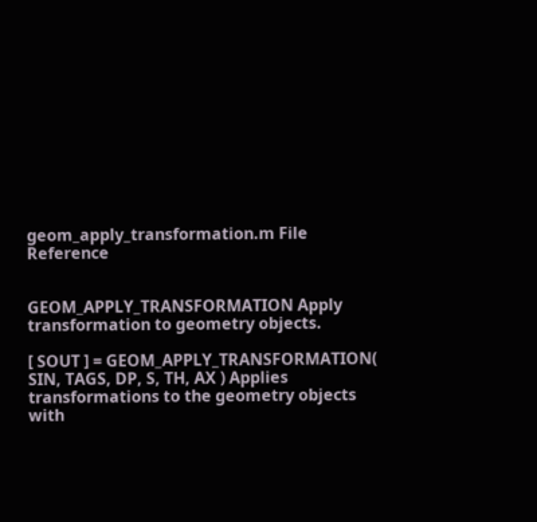geom_apply_transformation.m File Reference


GEOM_APPLY_TRANSFORMATION Apply transformation to geometry objects.

[ SOUT ] = GEOM_APPLY_TRANSFORMATION( SIN, TAGS, DP, S, TH, AX ) Applies transformations to the geometry objects with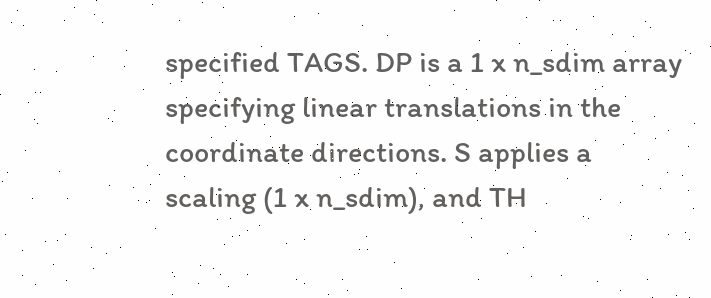specified TAGS. DP is a 1 x n_sdim array specifying linear translations in the coordinate directions. S applies a scaling (1 x n_sdim), and TH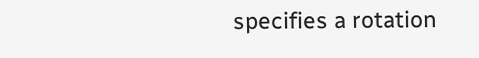specifies a rotation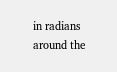in radians around the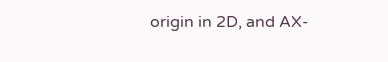origin in 2D, and AX-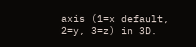axis (1=x default, 2=y, 3=z) in 3D.